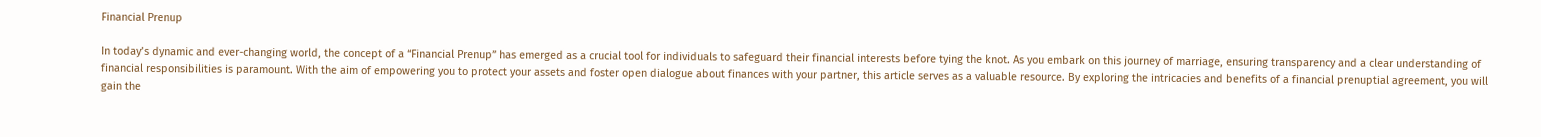Financial Prenup

In today’s dynamic and ever-changing world, the concept of a “Financial Prenup” has emerged as a crucial tool for individuals to safeguard their financial interests before tying the knot. As you embark on this journey of marriage, ensuring transparency and a clear understanding of financial responsibilities is paramount. With the aim of empowering you to protect your assets and foster open dialogue about finances with your partner, this article serves as a valuable resource. By exploring the intricacies and benefits of a financial prenuptial agreement, you will gain the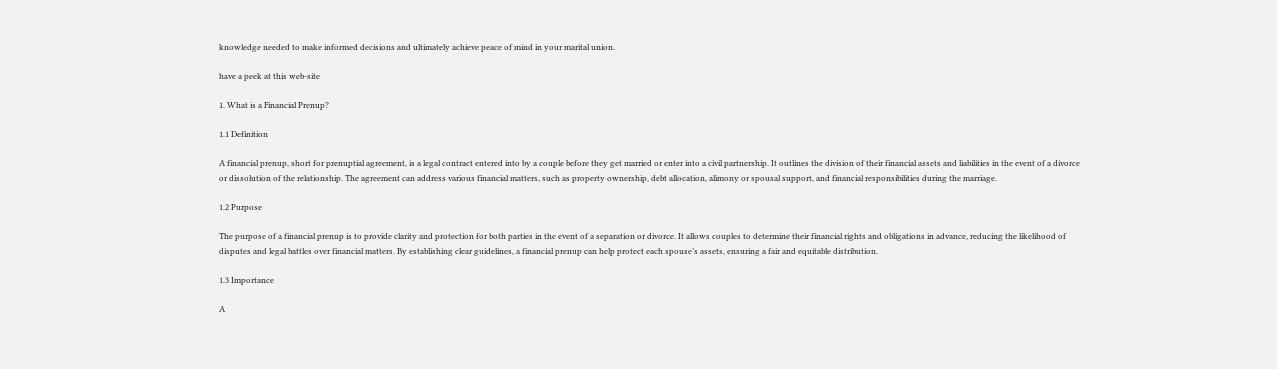knowledge needed to make informed decisions and ultimately achieve peace of mind in your marital union.

have a peek at this web-site

1. What is a Financial Prenup?

1.1 Definition

A financial prenup, short for prenuptial agreement, is a legal contract entered into by a couple before they get married or enter into a civil partnership. It outlines the division of their financial assets and liabilities in the event of a divorce or dissolution of the relationship. The agreement can address various financial matters, such as property ownership, debt allocation, alimony or spousal support, and financial responsibilities during the marriage.

1.2 Purpose

The purpose of a financial prenup is to provide clarity and protection for both parties in the event of a separation or divorce. It allows couples to determine their financial rights and obligations in advance, reducing the likelihood of disputes and legal battles over financial matters. By establishing clear guidelines, a financial prenup can help protect each spouse’s assets, ensuring a fair and equitable distribution.

1.3 Importance

A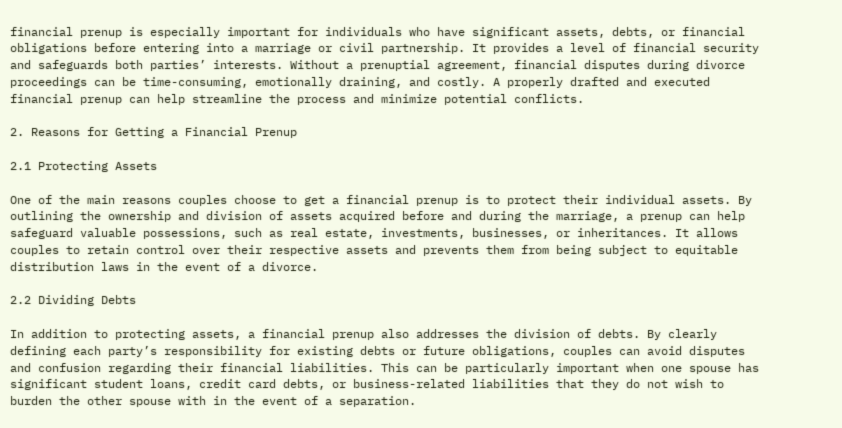financial prenup is especially important for individuals who have significant assets, debts, or financial obligations before entering into a marriage or civil partnership. It provides a level of financial security and safeguards both parties’ interests. Without a prenuptial agreement, financial disputes during divorce proceedings can be time-consuming, emotionally draining, and costly. A properly drafted and executed financial prenup can help streamline the process and minimize potential conflicts.

2. Reasons for Getting a Financial Prenup

2.1 Protecting Assets

One of the main reasons couples choose to get a financial prenup is to protect their individual assets. By outlining the ownership and division of assets acquired before and during the marriage, a prenup can help safeguard valuable possessions, such as real estate, investments, businesses, or inheritances. It allows couples to retain control over their respective assets and prevents them from being subject to equitable distribution laws in the event of a divorce.

2.2 Dividing Debts

In addition to protecting assets, a financial prenup also addresses the division of debts. By clearly defining each party’s responsibility for existing debts or future obligations, couples can avoid disputes and confusion regarding their financial liabilities. This can be particularly important when one spouse has significant student loans, credit card debts, or business-related liabilities that they do not wish to burden the other spouse with in the event of a separation.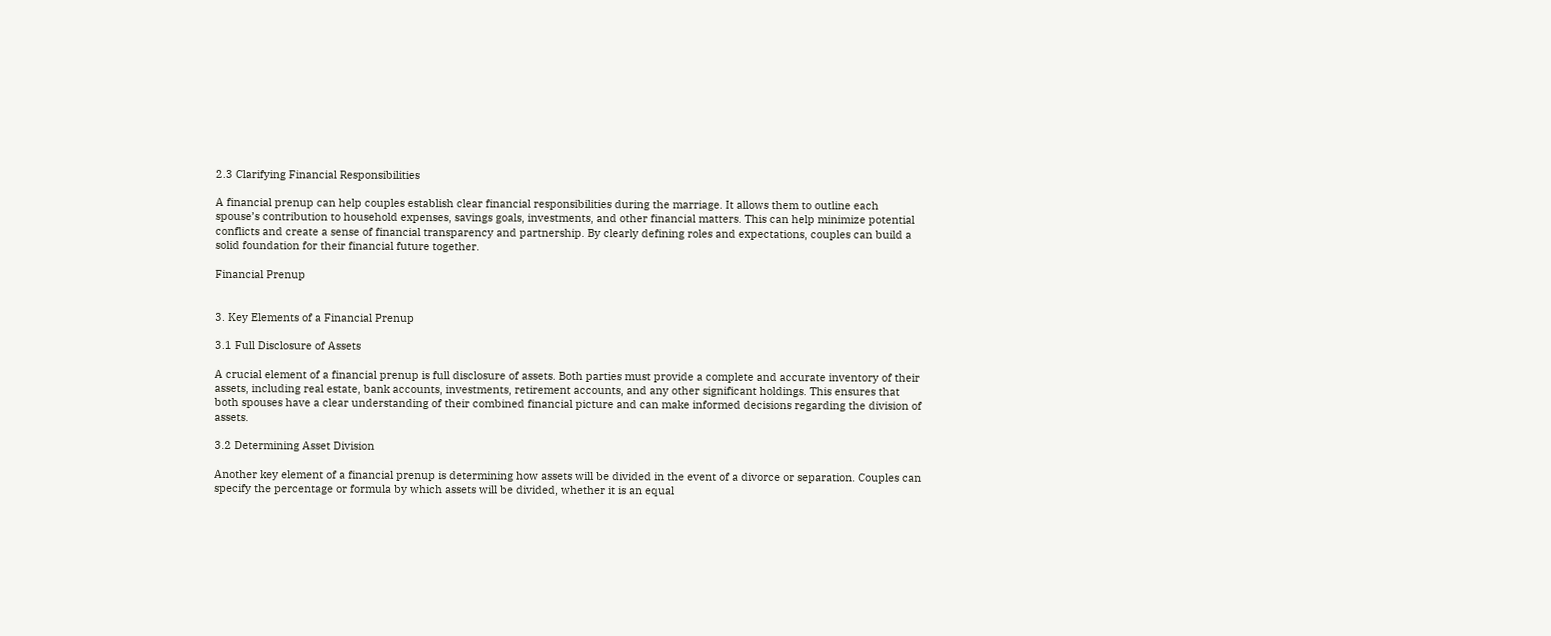2.3 Clarifying Financial Responsibilities

A financial prenup can help couples establish clear financial responsibilities during the marriage. It allows them to outline each spouse’s contribution to household expenses, savings goals, investments, and other financial matters. This can help minimize potential conflicts and create a sense of financial transparency and partnership. By clearly defining roles and expectations, couples can build a solid foundation for their financial future together.

Financial Prenup


3. Key Elements of a Financial Prenup

3.1 Full Disclosure of Assets

A crucial element of a financial prenup is full disclosure of assets. Both parties must provide a complete and accurate inventory of their assets, including real estate, bank accounts, investments, retirement accounts, and any other significant holdings. This ensures that both spouses have a clear understanding of their combined financial picture and can make informed decisions regarding the division of assets.

3.2 Determining Asset Division

Another key element of a financial prenup is determining how assets will be divided in the event of a divorce or separation. Couples can specify the percentage or formula by which assets will be divided, whether it is an equal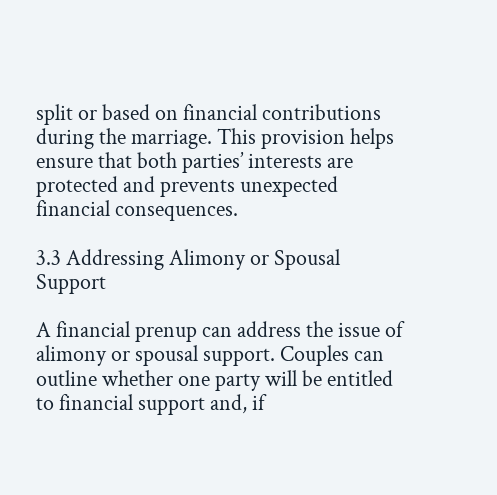split or based on financial contributions during the marriage. This provision helps ensure that both parties’ interests are protected and prevents unexpected financial consequences.

3.3 Addressing Alimony or Spousal Support

A financial prenup can address the issue of alimony or spousal support. Couples can outline whether one party will be entitled to financial support and, if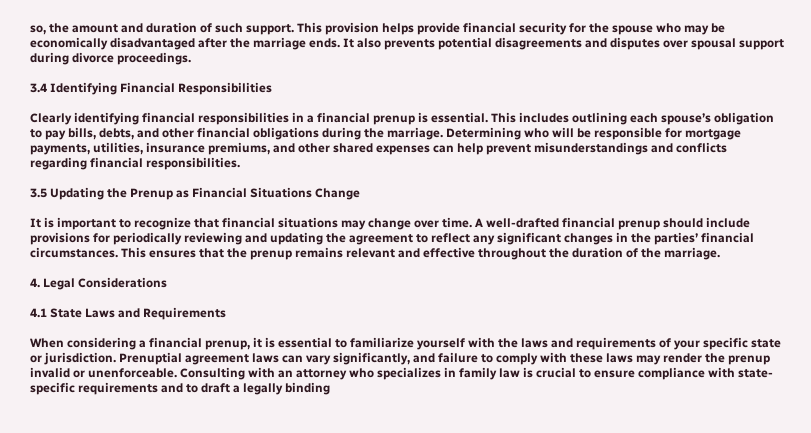so, the amount and duration of such support. This provision helps provide financial security for the spouse who may be economically disadvantaged after the marriage ends. It also prevents potential disagreements and disputes over spousal support during divorce proceedings.

3.4 Identifying Financial Responsibilities

Clearly identifying financial responsibilities in a financial prenup is essential. This includes outlining each spouse’s obligation to pay bills, debts, and other financial obligations during the marriage. Determining who will be responsible for mortgage payments, utilities, insurance premiums, and other shared expenses can help prevent misunderstandings and conflicts regarding financial responsibilities.

3.5 Updating the Prenup as Financial Situations Change

It is important to recognize that financial situations may change over time. A well-drafted financial prenup should include provisions for periodically reviewing and updating the agreement to reflect any significant changes in the parties’ financial circumstances. This ensures that the prenup remains relevant and effective throughout the duration of the marriage.

4. Legal Considerations

4.1 State Laws and Requirements

When considering a financial prenup, it is essential to familiarize yourself with the laws and requirements of your specific state or jurisdiction. Prenuptial agreement laws can vary significantly, and failure to comply with these laws may render the prenup invalid or unenforceable. Consulting with an attorney who specializes in family law is crucial to ensure compliance with state-specific requirements and to draft a legally binding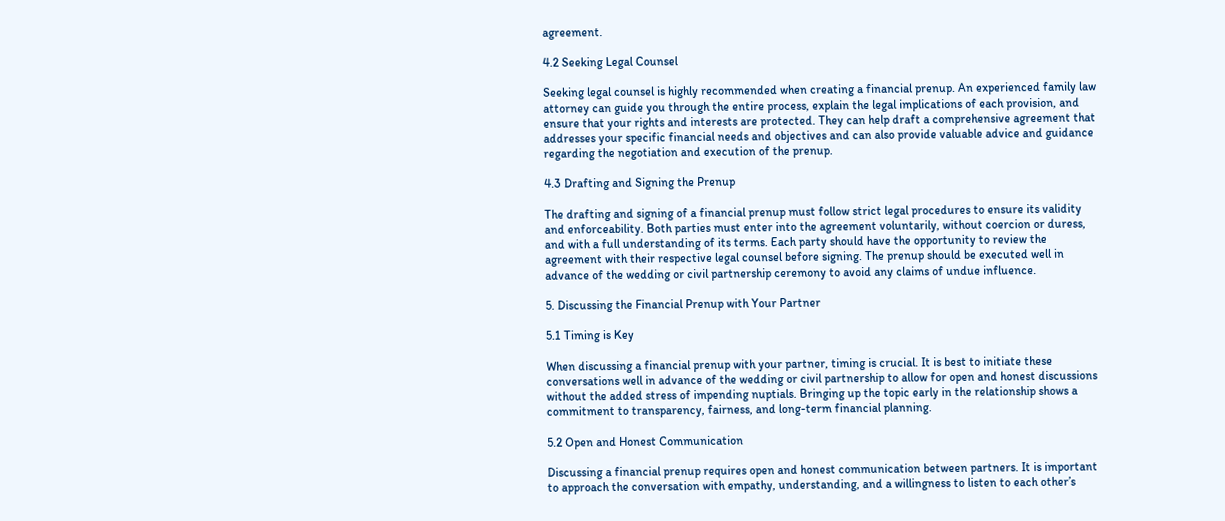agreement.

4.2 Seeking Legal Counsel

Seeking legal counsel is highly recommended when creating a financial prenup. An experienced family law attorney can guide you through the entire process, explain the legal implications of each provision, and ensure that your rights and interests are protected. They can help draft a comprehensive agreement that addresses your specific financial needs and objectives and can also provide valuable advice and guidance regarding the negotiation and execution of the prenup.

4.3 Drafting and Signing the Prenup

The drafting and signing of a financial prenup must follow strict legal procedures to ensure its validity and enforceability. Both parties must enter into the agreement voluntarily, without coercion or duress, and with a full understanding of its terms. Each party should have the opportunity to review the agreement with their respective legal counsel before signing. The prenup should be executed well in advance of the wedding or civil partnership ceremony to avoid any claims of undue influence.

5. Discussing the Financial Prenup with Your Partner

5.1 Timing is Key

When discussing a financial prenup with your partner, timing is crucial. It is best to initiate these conversations well in advance of the wedding or civil partnership to allow for open and honest discussions without the added stress of impending nuptials. Bringing up the topic early in the relationship shows a commitment to transparency, fairness, and long-term financial planning.

5.2 Open and Honest Communication

Discussing a financial prenup requires open and honest communication between partners. It is important to approach the conversation with empathy, understanding, and a willingness to listen to each other’s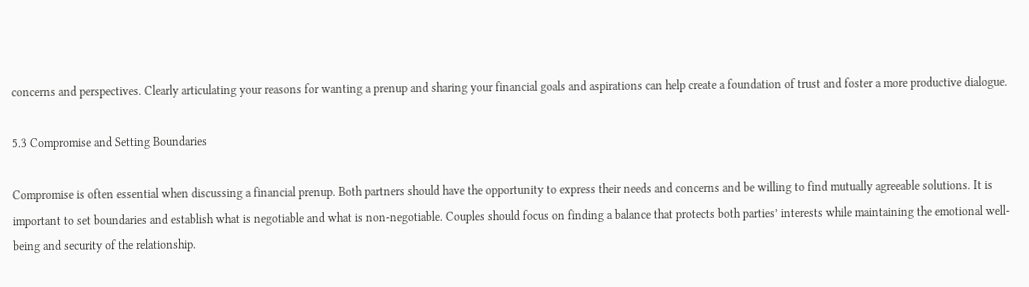concerns and perspectives. Clearly articulating your reasons for wanting a prenup and sharing your financial goals and aspirations can help create a foundation of trust and foster a more productive dialogue.

5.3 Compromise and Setting Boundaries

Compromise is often essential when discussing a financial prenup. Both partners should have the opportunity to express their needs and concerns and be willing to find mutually agreeable solutions. It is important to set boundaries and establish what is negotiable and what is non-negotiable. Couples should focus on finding a balance that protects both parties’ interests while maintaining the emotional well-being and security of the relationship.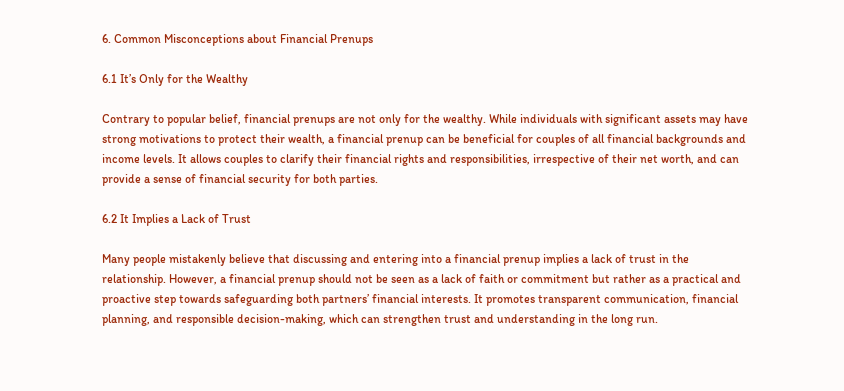6. Common Misconceptions about Financial Prenups

6.1 It’s Only for the Wealthy

Contrary to popular belief, financial prenups are not only for the wealthy. While individuals with significant assets may have strong motivations to protect their wealth, a financial prenup can be beneficial for couples of all financial backgrounds and income levels. It allows couples to clarify their financial rights and responsibilities, irrespective of their net worth, and can provide a sense of financial security for both parties.

6.2 It Implies a Lack of Trust

Many people mistakenly believe that discussing and entering into a financial prenup implies a lack of trust in the relationship. However, a financial prenup should not be seen as a lack of faith or commitment but rather as a practical and proactive step towards safeguarding both partners’ financial interests. It promotes transparent communication, financial planning, and responsible decision-making, which can strengthen trust and understanding in the long run.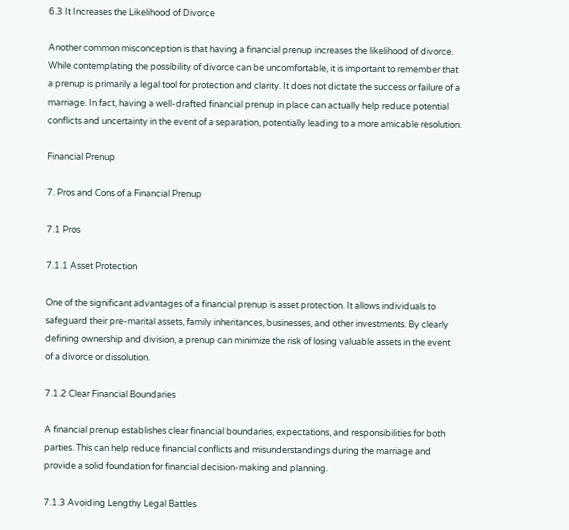6.3 It Increases the Likelihood of Divorce

Another common misconception is that having a financial prenup increases the likelihood of divorce. While contemplating the possibility of divorce can be uncomfortable, it is important to remember that a prenup is primarily a legal tool for protection and clarity. It does not dictate the success or failure of a marriage. In fact, having a well-drafted financial prenup in place can actually help reduce potential conflicts and uncertainty in the event of a separation, potentially leading to a more amicable resolution.

Financial Prenup

7. Pros and Cons of a Financial Prenup

7.1 Pros

7.1.1 Asset Protection

One of the significant advantages of a financial prenup is asset protection. It allows individuals to safeguard their pre-marital assets, family inheritances, businesses, and other investments. By clearly defining ownership and division, a prenup can minimize the risk of losing valuable assets in the event of a divorce or dissolution.

7.1.2 Clear Financial Boundaries

A financial prenup establishes clear financial boundaries, expectations, and responsibilities for both parties. This can help reduce financial conflicts and misunderstandings during the marriage and provide a solid foundation for financial decision-making and planning.

7.1.3 Avoiding Lengthy Legal Battles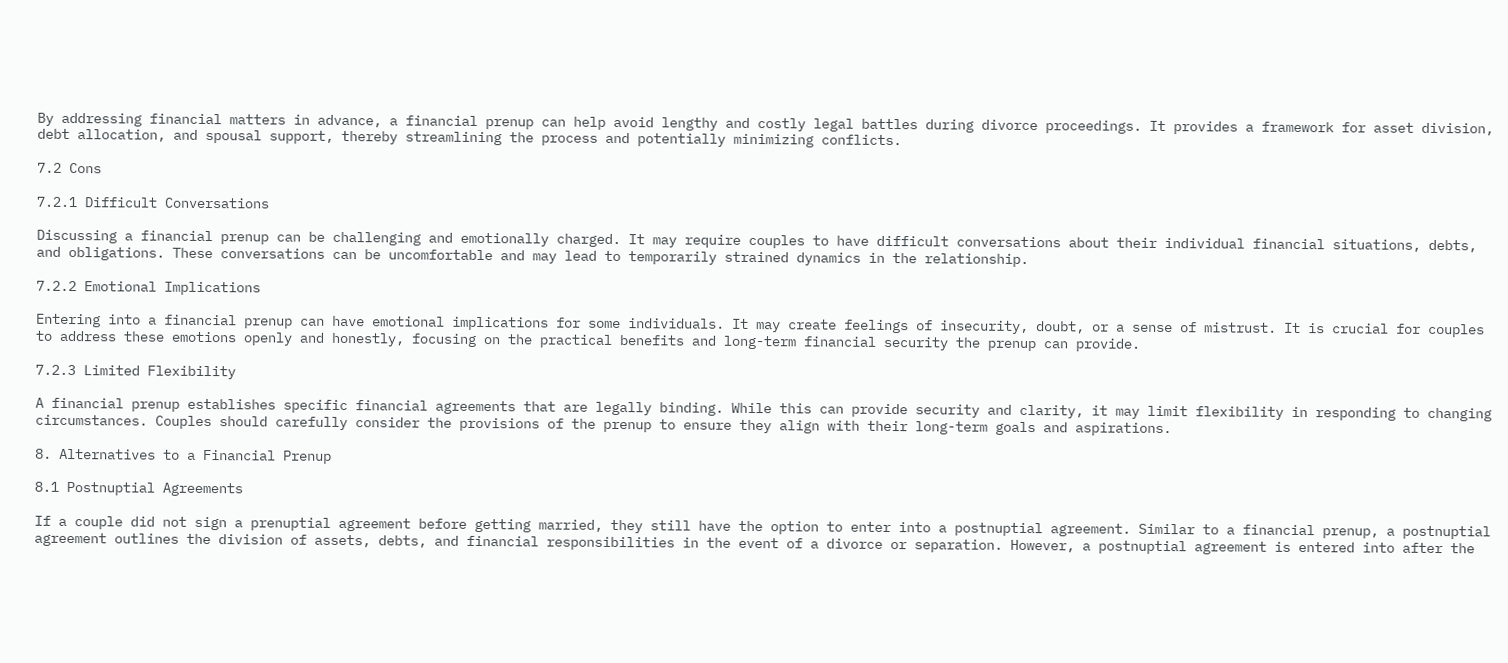By addressing financial matters in advance, a financial prenup can help avoid lengthy and costly legal battles during divorce proceedings. It provides a framework for asset division, debt allocation, and spousal support, thereby streamlining the process and potentially minimizing conflicts.

7.2 Cons

7.2.1 Difficult Conversations

Discussing a financial prenup can be challenging and emotionally charged. It may require couples to have difficult conversations about their individual financial situations, debts, and obligations. These conversations can be uncomfortable and may lead to temporarily strained dynamics in the relationship.

7.2.2 Emotional Implications

Entering into a financial prenup can have emotional implications for some individuals. It may create feelings of insecurity, doubt, or a sense of mistrust. It is crucial for couples to address these emotions openly and honestly, focusing on the practical benefits and long-term financial security the prenup can provide.

7.2.3 Limited Flexibility

A financial prenup establishes specific financial agreements that are legally binding. While this can provide security and clarity, it may limit flexibility in responding to changing circumstances. Couples should carefully consider the provisions of the prenup to ensure they align with their long-term goals and aspirations.

8. Alternatives to a Financial Prenup

8.1 Postnuptial Agreements

If a couple did not sign a prenuptial agreement before getting married, they still have the option to enter into a postnuptial agreement. Similar to a financial prenup, a postnuptial agreement outlines the division of assets, debts, and financial responsibilities in the event of a divorce or separation. However, a postnuptial agreement is entered into after the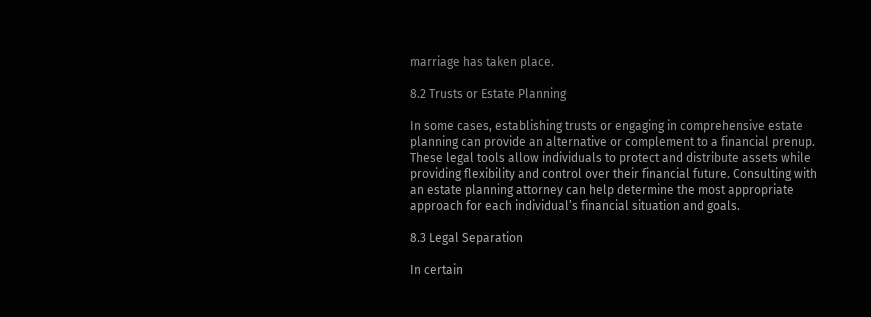marriage has taken place.

8.2 Trusts or Estate Planning

In some cases, establishing trusts or engaging in comprehensive estate planning can provide an alternative or complement to a financial prenup. These legal tools allow individuals to protect and distribute assets while providing flexibility and control over their financial future. Consulting with an estate planning attorney can help determine the most appropriate approach for each individual’s financial situation and goals.

8.3 Legal Separation

In certain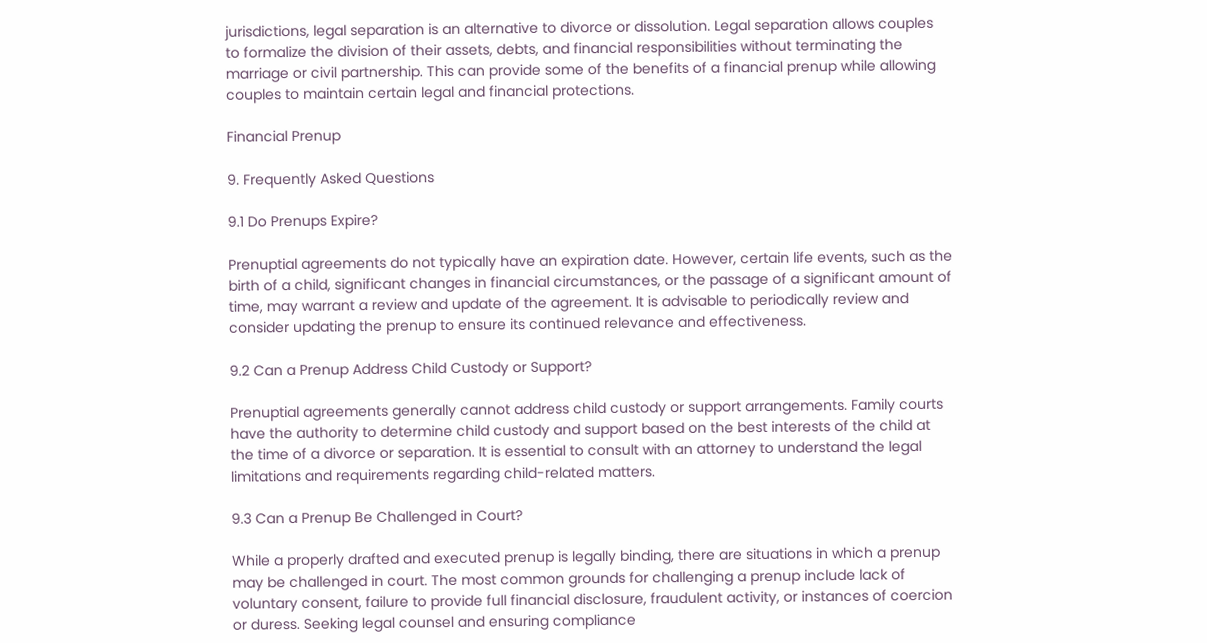jurisdictions, legal separation is an alternative to divorce or dissolution. Legal separation allows couples to formalize the division of their assets, debts, and financial responsibilities without terminating the marriage or civil partnership. This can provide some of the benefits of a financial prenup while allowing couples to maintain certain legal and financial protections.

Financial Prenup

9. Frequently Asked Questions

9.1 Do Prenups Expire?

Prenuptial agreements do not typically have an expiration date. However, certain life events, such as the birth of a child, significant changes in financial circumstances, or the passage of a significant amount of time, may warrant a review and update of the agreement. It is advisable to periodically review and consider updating the prenup to ensure its continued relevance and effectiveness.

9.2 Can a Prenup Address Child Custody or Support?

Prenuptial agreements generally cannot address child custody or support arrangements. Family courts have the authority to determine child custody and support based on the best interests of the child at the time of a divorce or separation. It is essential to consult with an attorney to understand the legal limitations and requirements regarding child-related matters.

9.3 Can a Prenup Be Challenged in Court?

While a properly drafted and executed prenup is legally binding, there are situations in which a prenup may be challenged in court. The most common grounds for challenging a prenup include lack of voluntary consent, failure to provide full financial disclosure, fraudulent activity, or instances of coercion or duress. Seeking legal counsel and ensuring compliance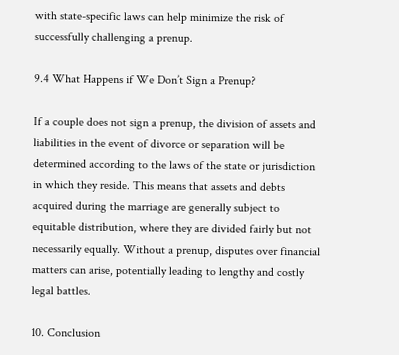with state-specific laws can help minimize the risk of successfully challenging a prenup.

9.4 What Happens if We Don’t Sign a Prenup?

If a couple does not sign a prenup, the division of assets and liabilities in the event of divorce or separation will be determined according to the laws of the state or jurisdiction in which they reside. This means that assets and debts acquired during the marriage are generally subject to equitable distribution, where they are divided fairly but not necessarily equally. Without a prenup, disputes over financial matters can arise, potentially leading to lengthy and costly legal battles.

10. Conclusion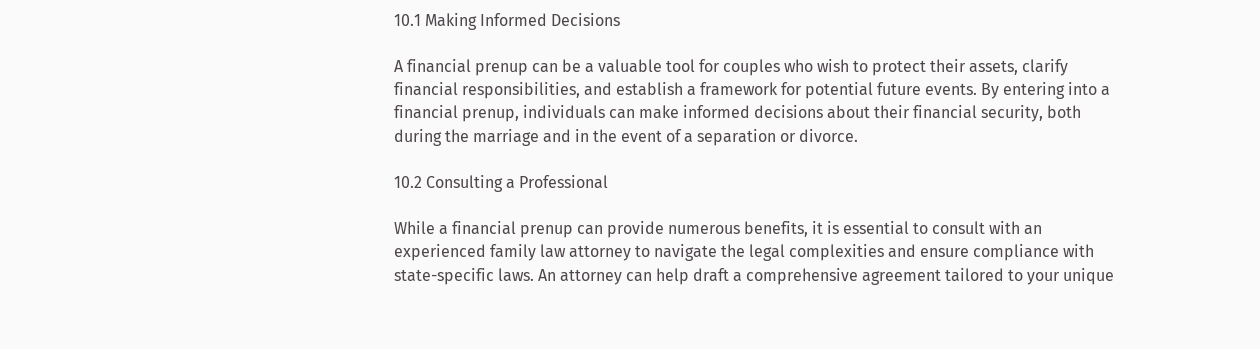10.1 Making Informed Decisions

A financial prenup can be a valuable tool for couples who wish to protect their assets, clarify financial responsibilities, and establish a framework for potential future events. By entering into a financial prenup, individuals can make informed decisions about their financial security, both during the marriage and in the event of a separation or divorce.

10.2 Consulting a Professional

While a financial prenup can provide numerous benefits, it is essential to consult with an experienced family law attorney to navigate the legal complexities and ensure compliance with state-specific laws. An attorney can help draft a comprehensive agreement tailored to your unique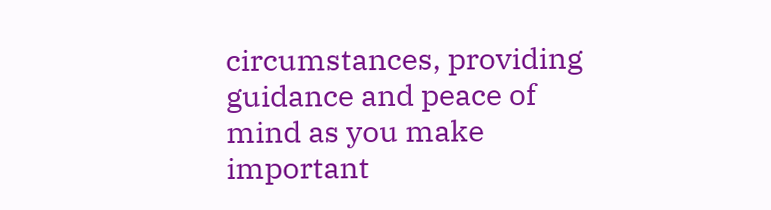circumstances, providing guidance and peace of mind as you make important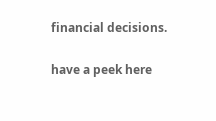financial decisions.

have a peek here